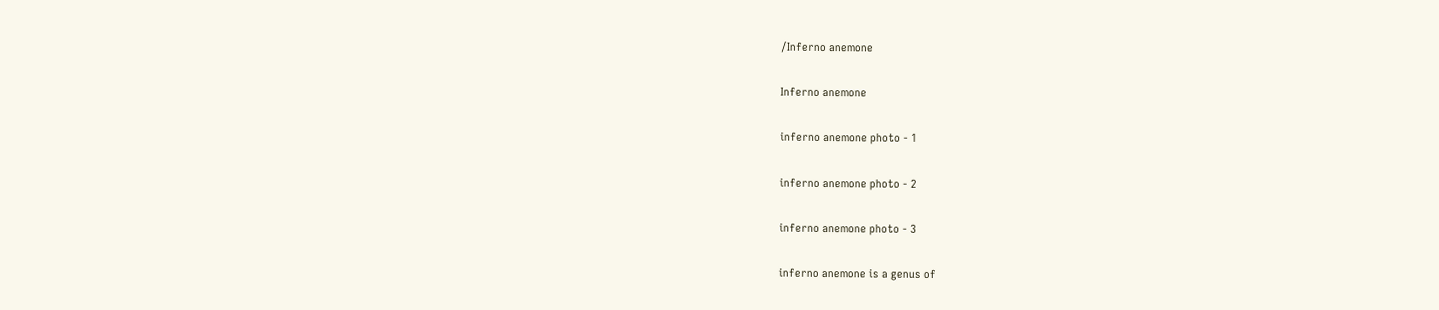/Inferno anemone

Inferno anemone

inferno anemone photo - 1

inferno anemone photo - 2

inferno anemone photo - 3

inferno anemone is a genus of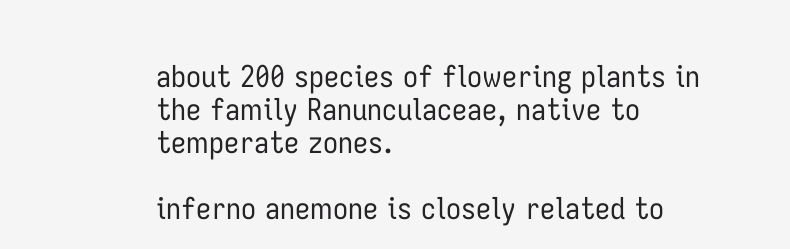about 200 species of flowering plants in the family Ranunculaceae, native to temperate zones.

inferno anemone is closely related to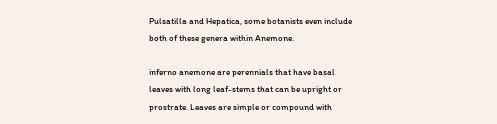Pulsatilla and Hepatica, some botanists even include both of these genera within Anemone.

inferno anemone are perennials that have basal leaves with long leaf-stems that can be upright or prostrate. Leaves are simple or compound with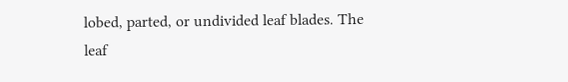lobed, parted, or undivided leaf blades. The leaf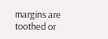margins are toothed or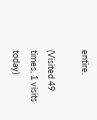entire.

(Visited 49 times, 1 visits today)